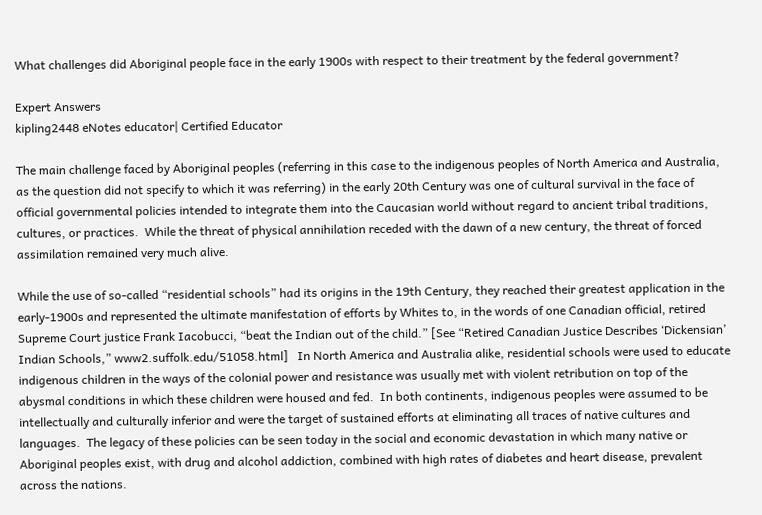What challenges did Aboriginal people face in the early 1900s with respect to their treatment by the federal government?

Expert Answers
kipling2448 eNotes educator| Certified Educator

The main challenge faced by Aboriginal peoples (referring in this case to the indigenous peoples of North America and Australia, as the question did not specify to which it was referring) in the early 20th Century was one of cultural survival in the face of official governmental policies intended to integrate them into the Caucasian world without regard to ancient tribal traditions, cultures, or practices.  While the threat of physical annihilation receded with the dawn of a new century, the threat of forced assimilation remained very much alive.

While the use of so-called “residential schools” had its origins in the 19th Century, they reached their greatest application in the early-1900s and represented the ultimate manifestation of efforts by Whites to, in the words of one Canadian official, retired Supreme Court justice Frank Iacobucci, “beat the Indian out of the child.” [See “Retired Canadian Justice Describes ‘Dickensian’ Indian Schools,” www2.suffolk.edu/51058.html]   In North America and Australia alike, residential schools were used to educate indigenous children in the ways of the colonial power and resistance was usually met with violent retribution on top of the abysmal conditions in which these children were housed and fed.  In both continents, indigenous peoples were assumed to be intellectually and culturally inferior and were the target of sustained efforts at eliminating all traces of native cultures and languages.  The legacy of these policies can be seen today in the social and economic devastation in which many native or Aboriginal peoples exist, with drug and alcohol addiction, combined with high rates of diabetes and heart disease, prevalent across the nations.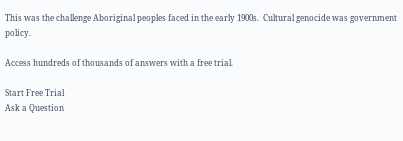This was the challenge Aboriginal peoples faced in the early 1900s.  Cultural genocide was government policy.

Access hundreds of thousands of answers with a free trial.

Start Free Trial
Ask a Question